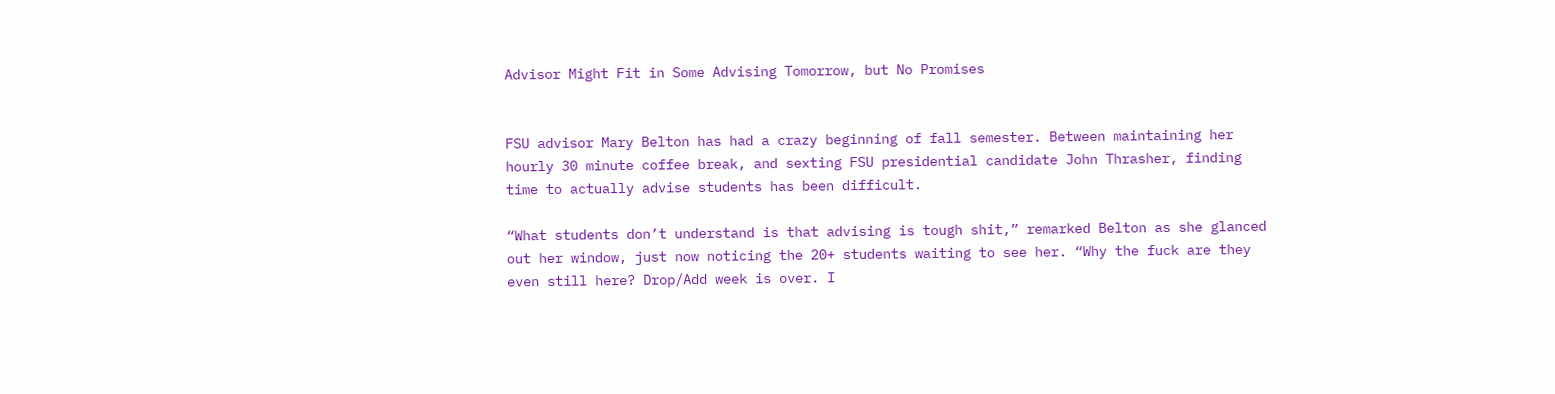Advisor Might Fit in Some Advising Tomorrow, but No Promises


FSU advisor Mary Belton has had a crazy beginning of fall semester. Between maintaining her hourly 30 minute coffee break, and sexting FSU presidential candidate John Thrasher, finding time to actually advise students has been difficult.

“What students don’t understand is that advising is tough shit,” remarked Belton as she glanced out her window, just now noticing the 20+ students waiting to see her. “Why the fuck are they even still here? Drop/Add week is over. I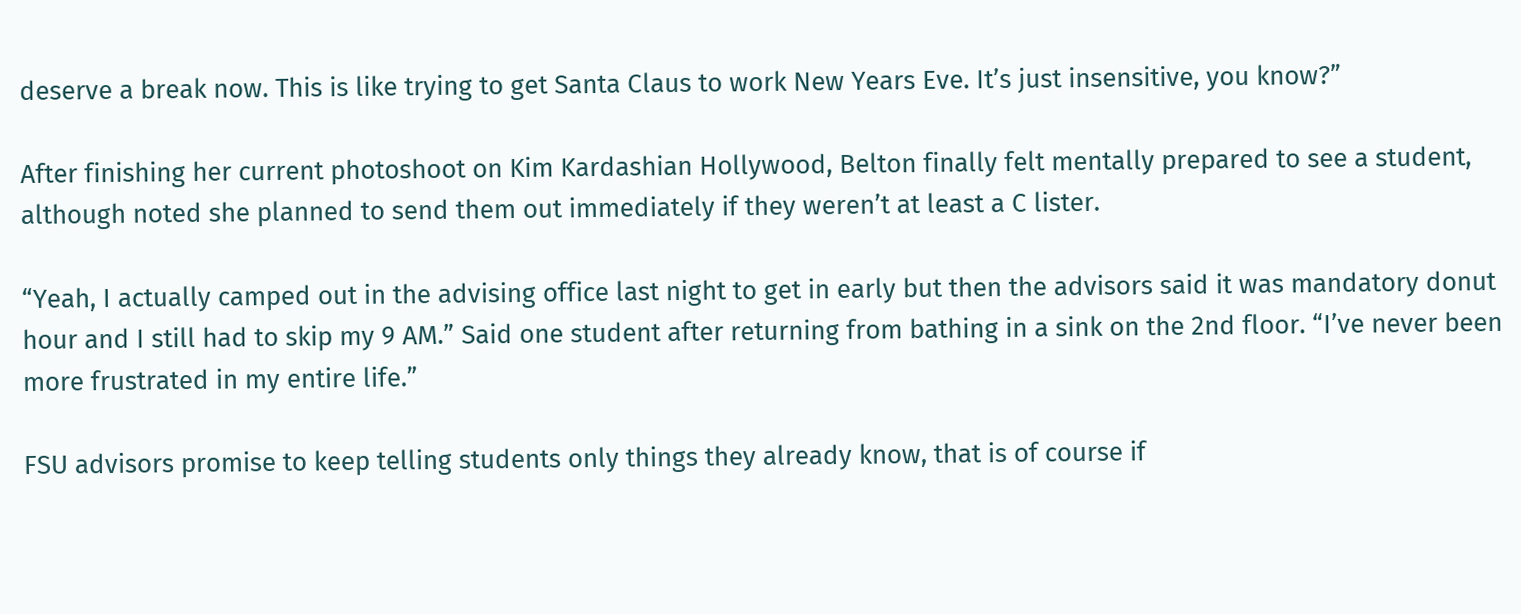deserve a break now. This is like trying to get Santa Claus to work New Years Eve. It’s just insensitive, you know?”

After finishing her current photoshoot on Kim Kardashian Hollywood, Belton finally felt mentally prepared to see a student, although noted she planned to send them out immediately if they weren’t at least a C lister.

“Yeah, I actually camped out in the advising office last night to get in early but then the advisors said it was mandatory donut hour and I still had to skip my 9 AM.” Said one student after returning from bathing in a sink on the 2nd floor. “I’ve never been more frustrated in my entire life.”

FSU advisors promise to keep telling students only things they already know, that is of course if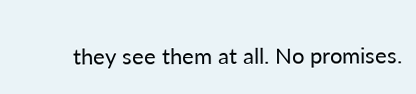they see them at all. No promises.